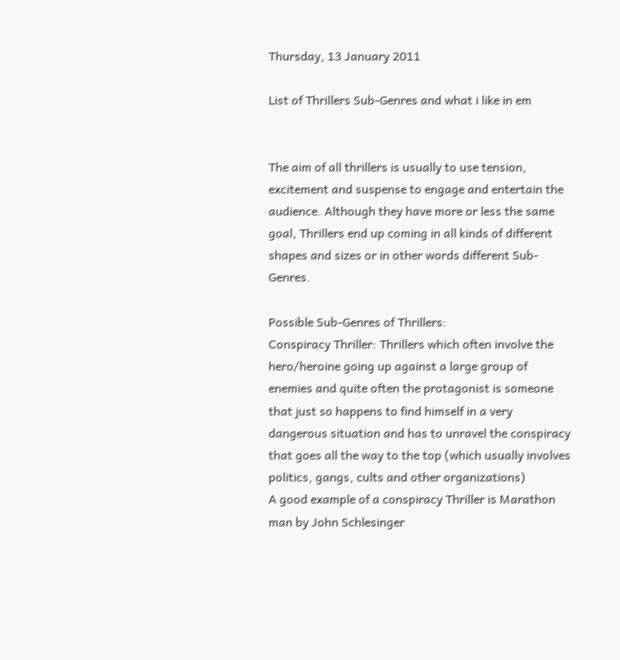Thursday, 13 January 2011

List of Thrillers Sub-Genres and what i like in em


The aim of all thrillers is usually to use tension, excitement and suspense to engage and entertain the audience. Although they have more or less the same goal, Thrillers end up coming in all kinds of different shapes and sizes or in other words different Sub-Genres.

Possible Sub-Genres of Thrillers:
Conspiracy Thriller: Thrillers which often involve the hero/heroine going up against a large group of enemies and quite often the protagonist is someone that just so happens to find himself in a very dangerous situation and has to unravel the conspiracy that goes all the way to the top (which usually involves politics, gangs, cults and other organizations)
A good example of a conspiracy Thriller is Marathon man by John Schlesinger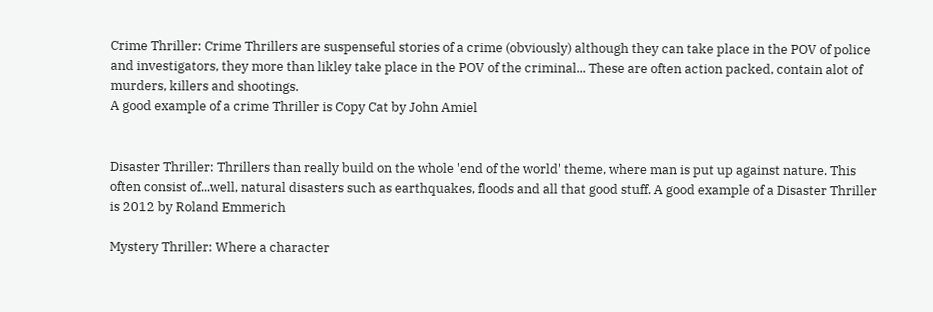Crime Thriller: Crime Thrillers are suspenseful stories of a crime (obviously) although they can take place in the POV of police and investigators, they more than likley take place in the POV of the criminal... These are often action packed, contain alot of murders, killers and shootings.
A good example of a crime Thriller is Copy Cat by John Amiel


Disaster Thriller: Thrillers than really build on the whole 'end of the world' theme, where man is put up against nature. This often consist of...well, natural disasters such as earthquakes, floods and all that good stuff. A good example of a Disaster Thriller is 2012 by Roland Emmerich

Mystery Thriller: Where a character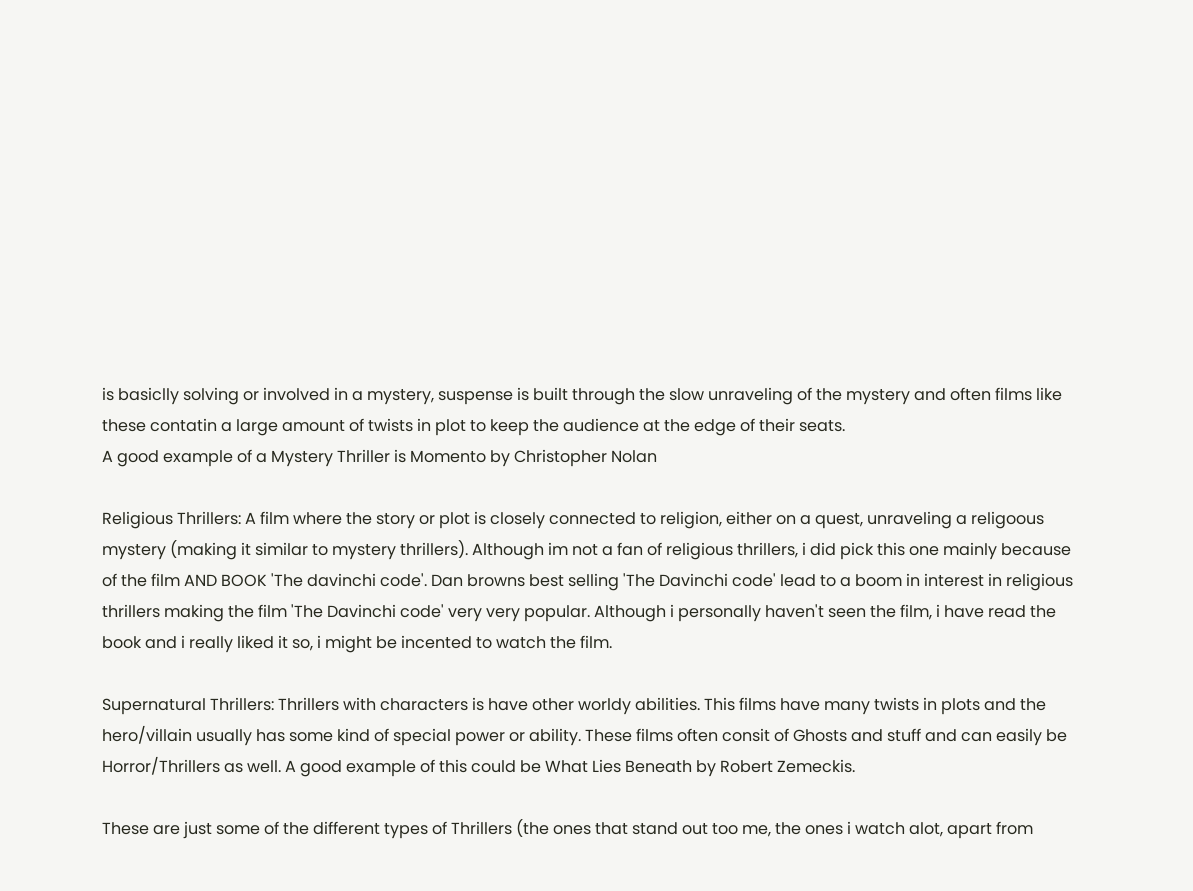is basiclly solving or involved in a mystery, suspense is built through the slow unraveling of the mystery and often films like these contatin a large amount of twists in plot to keep the audience at the edge of their seats.
A good example of a Mystery Thriller is Momento by Christopher Nolan

Religious Thrillers: A film where the story or plot is closely connected to religion, either on a quest, unraveling a religoous mystery (making it similar to mystery thrillers). Although im not a fan of religious thrillers, i did pick this one mainly because of the film AND BOOK 'The davinchi code'. Dan browns best selling 'The Davinchi code' lead to a boom in interest in religious thrillers making the film 'The Davinchi code' very very popular. Although i personally haven't seen the film, i have read the book and i really liked it so, i might be incented to watch the film.

Supernatural Thrillers: Thrillers with characters is have other worldy abilities. This films have many twists in plots and the hero/villain usually has some kind of special power or ability. These films often consit of Ghosts and stuff and can easily be Horror/Thrillers as well. A good example of this could be What Lies Beneath by Robert Zemeckis.

These are just some of the different types of Thrillers (the ones that stand out too me, the ones i watch alot, apart from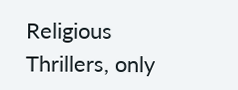Religious Thrillers, only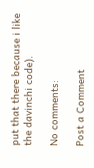put that there because i like the davinchi code).

No comments:

Post a Comment